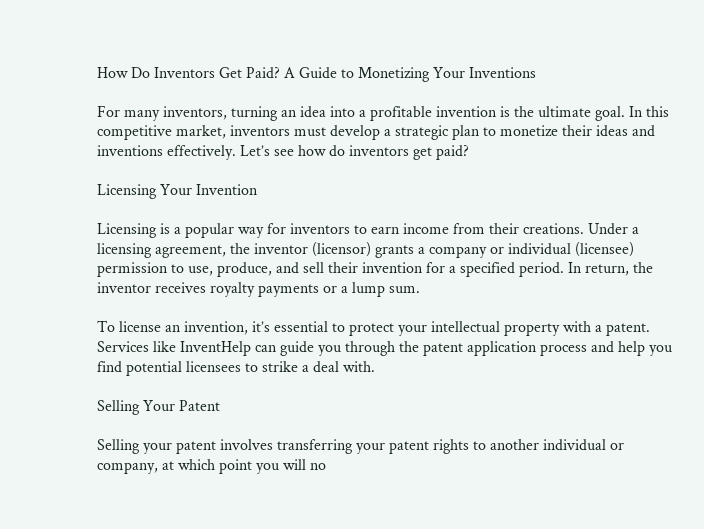How Do Inventors Get Paid? A Guide to Monetizing Your Inventions

For many inventors, turning an idea into a profitable invention is the ultimate goal. In this competitive market, inventors must develop a strategic plan to monetize their ideas and inventions effectively. Let’s see how do inventors get paid?

Licensing Your Invention

Licensing is a popular way for inventors to earn income from their creations. Under a licensing agreement, the inventor (licensor) grants a company or individual (licensee) permission to use, produce, and sell their invention for a specified period. In return, the inventor receives royalty payments or a lump sum.

To license an invention, it’s essential to protect your intellectual property with a patent. Services like InventHelp can guide you through the patent application process and help you find potential licensees to strike a deal with.

Selling Your Patent

Selling your patent involves transferring your patent rights to another individual or company, at which point you will no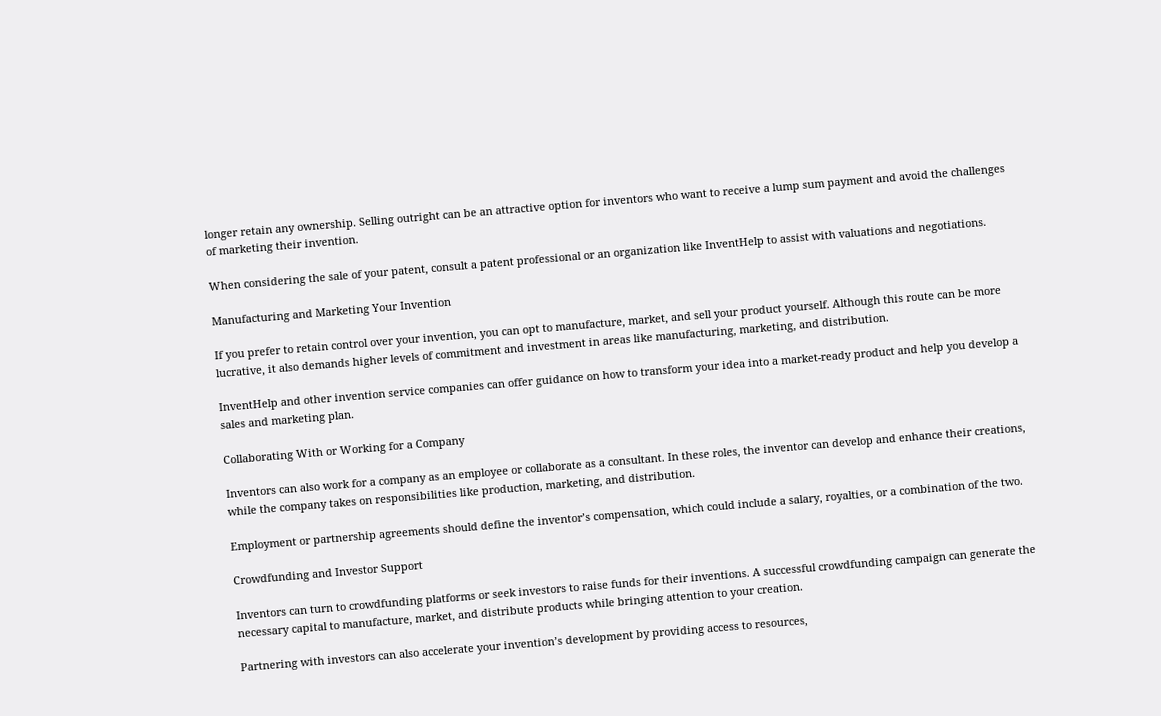longer retain any ownership. Selling outright can be an attractive option for inventors who want to receive a lump sum payment and avoid the challenges of marketing their invention.

When considering the sale of your patent, consult a patent professional or an organization like InventHelp to assist with valuations and negotiations.

Manufacturing and Marketing Your Invention

If you prefer to retain control over your invention, you can opt to manufacture, market, and sell your product yourself. Although this route can be more lucrative, it also demands higher levels of commitment and investment in areas like manufacturing, marketing, and distribution.

InventHelp and other invention service companies can offer guidance on how to transform your idea into a market-ready product and help you develop a sales and marketing plan.

Collaborating With or Working for a Company

Inventors can also work for a company as an employee or collaborate as a consultant. In these roles, the inventor can develop and enhance their creations, while the company takes on responsibilities like production, marketing, and distribution.

Employment or partnership agreements should define the inventor’s compensation, which could include a salary, royalties, or a combination of the two.

Crowdfunding and Investor Support

Inventors can turn to crowdfunding platforms or seek investors to raise funds for their inventions. A successful crowdfunding campaign can generate the necessary capital to manufacture, market, and distribute products while bringing attention to your creation.

Partnering with investors can also accelerate your invention’s development by providing access to resources,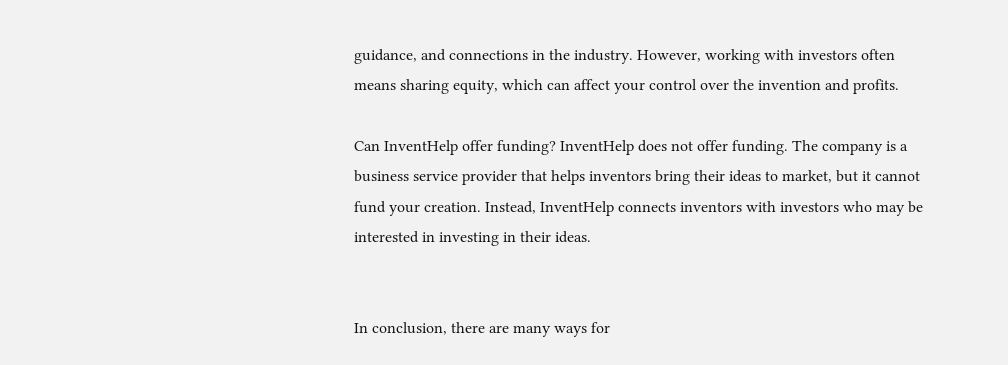guidance, and connections in the industry. However, working with investors often means sharing equity, which can affect your control over the invention and profits.

Can InventHelp offer funding? InventHelp does not offer funding. The company is a business service provider that helps inventors bring their ideas to market, but it cannot fund your creation. Instead, InventHelp connects inventors with investors who may be interested in investing in their ideas.


In conclusion, there are many ways for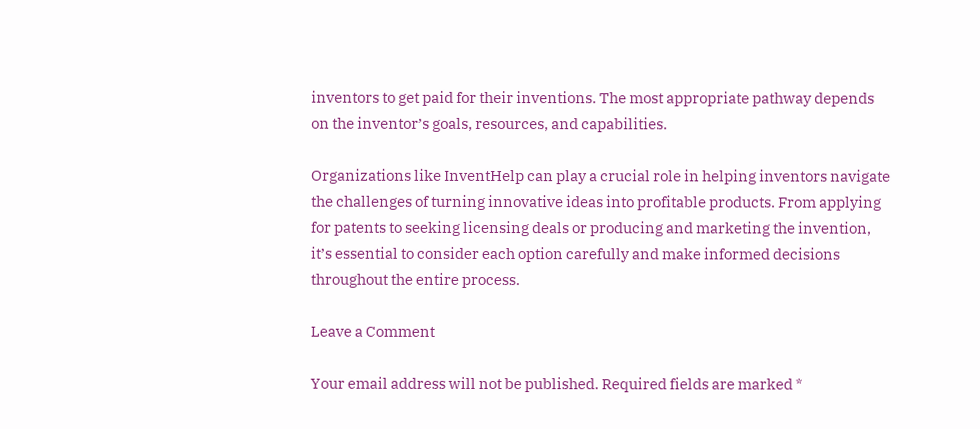inventors to get paid for their inventions. The most appropriate pathway depends on the inventor’s goals, resources, and capabilities.

Organizations like InventHelp can play a crucial role in helping inventors navigate the challenges of turning innovative ideas into profitable products. From applying for patents to seeking licensing deals or producing and marketing the invention, it’s essential to consider each option carefully and make informed decisions throughout the entire process.

Leave a Comment

Your email address will not be published. Required fields are marked *